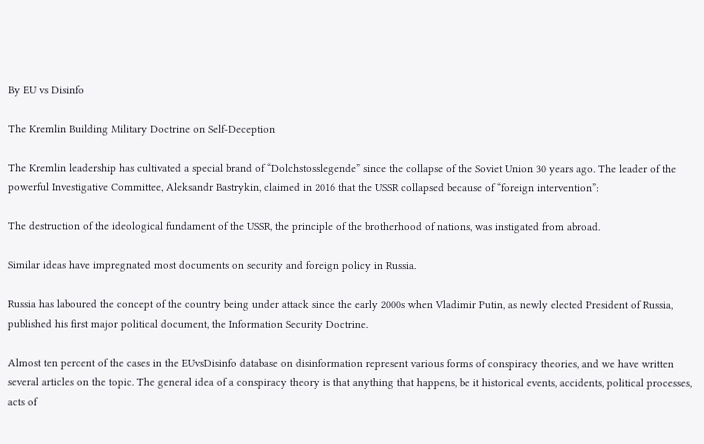By EU vs Disinfo

The Kremlin Building Military Doctrine on Self-Deception

The Kremlin leadership has cultivated a special brand of “Dolchstosslegende” since the collapse of the Soviet Union 30 years ago. The leader of the powerful Investigative Committee, Aleksandr Bastrykin, claimed in 2016 that the USSR collapsed because of “foreign intervention”:

The destruction of the ideological fundament of the USSR, the principle of the brotherhood of nations, was instigated from abroad.

Similar ideas have impregnated most documents on security and foreign policy in Russia.

Russia has laboured the concept of the country being under attack since the early 2000s when Vladimir Putin, as newly elected President of Russia, published his first major political document, the Information Security Doctrine.

Almost ten percent of the cases in the EUvsDisinfo database on disinformation represent various forms of conspiracy theories, and we have written several articles on the topic. The general idea of a conspiracy theory is that anything that happens, be it historical events, accidents, political processes, acts of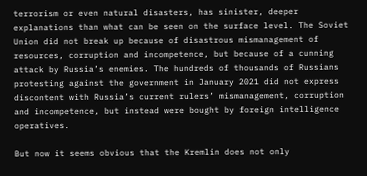terrorism or even natural disasters, has sinister, deeper explanations than what can be seen on the surface level. The Soviet Union did not break up because of disastrous mismanagement of resources, corruption and incompetence, but because of a cunning attack by Russia’s enemies. The hundreds of thousands of Russians protesting against the government in January 2021 did not express discontent with Russia’s current rulers’ mismanagement, corruption and incompetence, but instead were bought by foreign intelligence operatives.

But now it seems obvious that the Kremlin does not only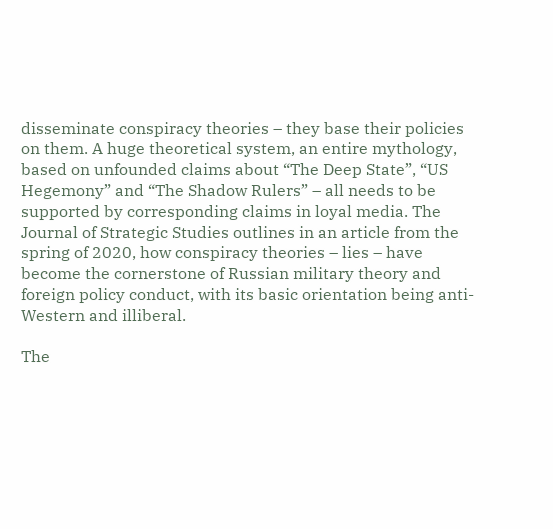disseminate conspiracy theories – they base their policies on them. A huge theoretical system, an entire mythology, based on unfounded claims about “The Deep State”, “US Hegemony” and “The Shadow Rulers” – all needs to be supported by corresponding claims in loyal media. The Journal of Strategic Studies outlines in an article from the spring of 2020, how conspiracy theories – lies – have become the cornerstone of Russian military theory and foreign policy conduct, with its basic orientation being anti-Western and illiberal.

The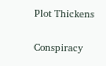Plot Thickens

Conspiracy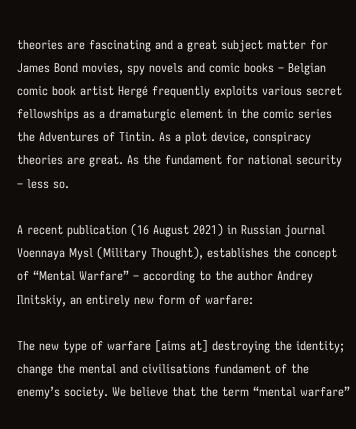theories are fascinating and a great subject matter for James Bond movies, spy novels and comic books – Belgian comic book artist Hergé frequently exploits various secret fellowships as a dramaturgic element in the comic series the Adventures of Tintin. As a plot device, conspiracy theories are great. As the fundament for national security – less so.

A recent publication (16 August 2021) in Russian journal Voennaya Mysl (Military Thought), establishes the concept of “Mental Warfare” – according to the author Andrey Ilnitskiy, an entirely new form of warfare:

The new type of warfare [aims at] destroying the identity; change the mental and civilisations fundament of the enemy’s society. We believe that the term “mental warfare”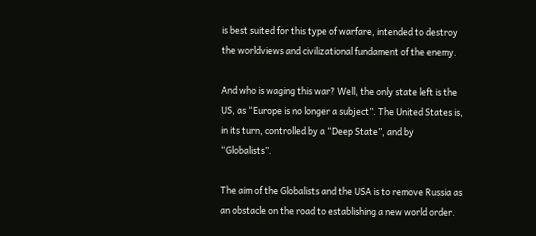is best suited for this type of warfare, intended to destroy the worldviews and civilizational fundament of the enemy.

And who is waging this war? Well, the only state left is the US, as “Europe is no longer a subject”. The United States is, in its turn, controlled by a “Deep State”, and by “Globalists”.

The aim of the Globalists and the USA is to remove Russia as an obstacle on the road to establishing a new world order.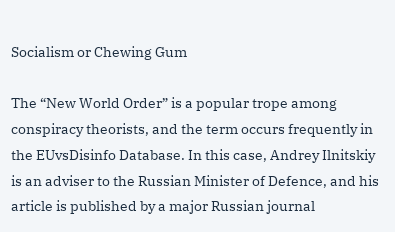Socialism or Chewing Gum

The “New World Order” is a popular trope among conspiracy theorists, and the term occurs frequently in the EUvsDisinfo Database. In this case, Andrey Ilnitskiy is an adviser to the Russian Minister of Defence, and his article is published by a major Russian journal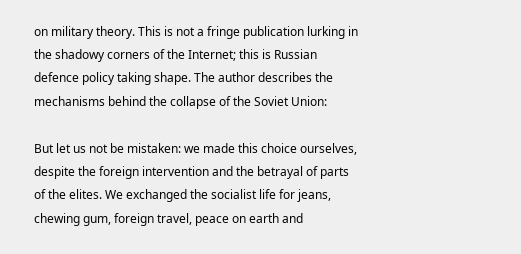on military theory. This is not a fringe publication lurking in the shadowy corners of the Internet; this is Russian defence policy taking shape. The author describes the mechanisms behind the collapse of the Soviet Union:

But let us not be mistaken: we made this choice ourselves, despite the foreign intervention and the betrayal of parts of the elites. We exchanged the socialist life for jeans, chewing gum, foreign travel, peace on earth and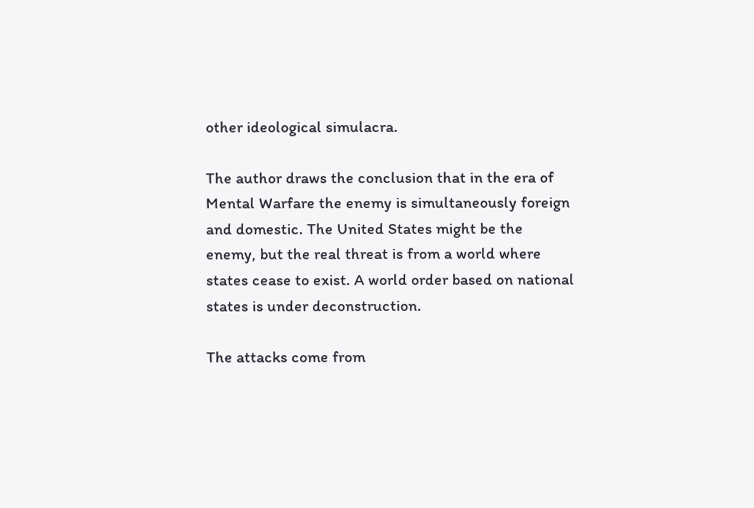other ideological simulacra.

The author draws the conclusion that in the era of Mental Warfare the enemy is simultaneously foreign and domestic. The United States might be the enemy, but the real threat is from a world where states cease to exist. A world order based on national states is under deconstruction.

The attacks come from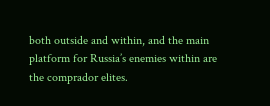both outside and within, and the main platform for Russia’s enemies within are the comprador elites.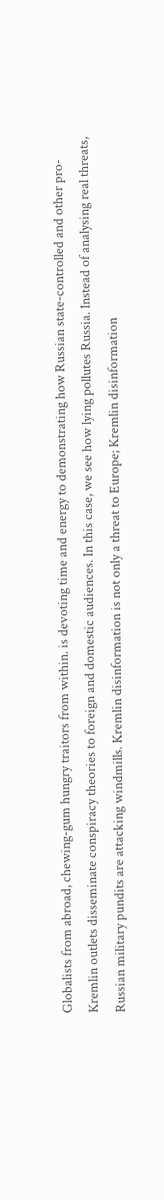Globalists from abroad, chewing-gum hungry traitors from within. is devoting time and energy to demonstrating how Russian state-controlled and other pro-Kremlin outlets disseminate conspiracy theories to foreign and domestic audiences. In this case, we see how lying pollutes Russia. Instead of analysing real threats, Russian military pundits are attacking windmills. Kremlin disinformation is not only a threat to Europe; Kremlin disinformation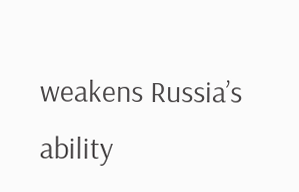weakens Russia’s ability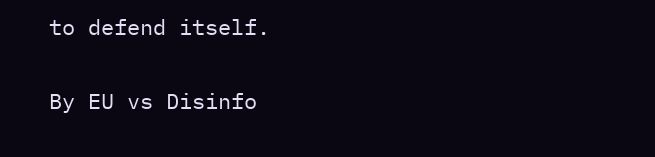to defend itself.

By EU vs Disinfo